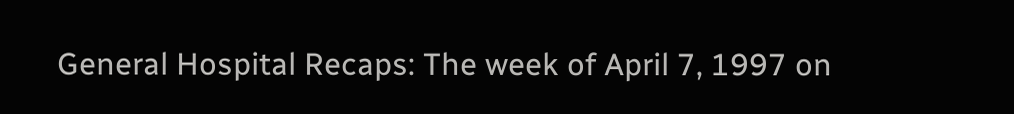General Hospital Recaps: The week of April 7, 1997 on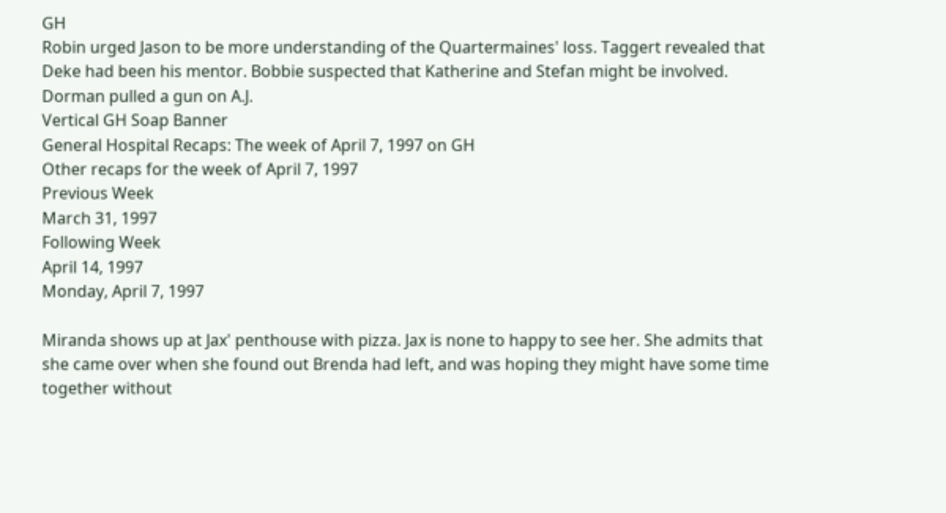GH
Robin urged Jason to be more understanding of the Quartermaines' loss. Taggert revealed that Deke had been his mentor. Bobbie suspected that Katherine and Stefan might be involved. Dorman pulled a gun on A.J.
Vertical GH Soap Banner
General Hospital Recaps: The week of April 7, 1997 on GH
Other recaps for the week of April 7, 1997
Previous Week
March 31, 1997
Following Week
April 14, 1997
Monday, April 7, 1997

Miranda shows up at Jax' penthouse with pizza. Jax is none to happy to see her. She admits that she came over when she found out Brenda had left, and was hoping they might have some time together without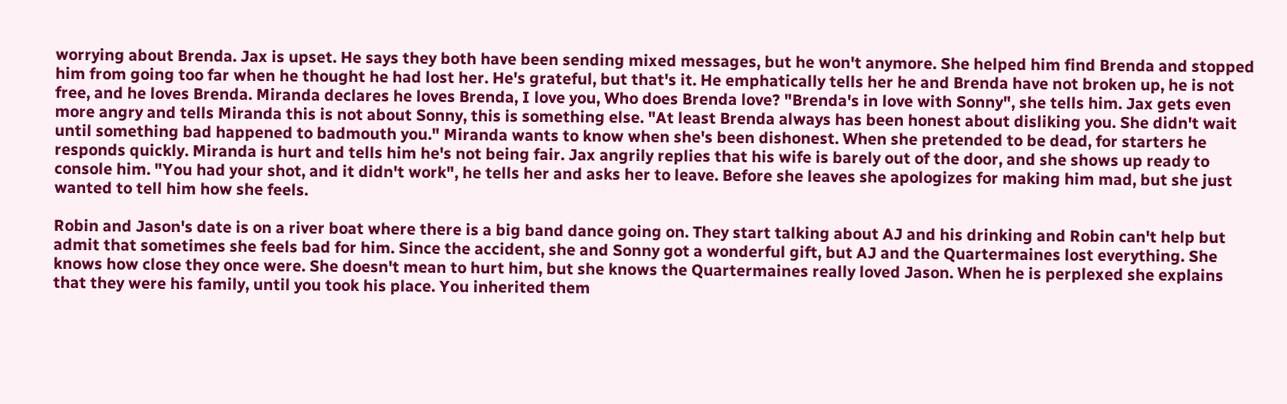worrying about Brenda. Jax is upset. He says they both have been sending mixed messages, but he won't anymore. She helped him find Brenda and stopped him from going too far when he thought he had lost her. He's grateful, but that's it. He emphatically tells her he and Brenda have not broken up, he is not free, and he loves Brenda. Miranda declares he loves Brenda, I love you, Who does Brenda love? "Brenda's in love with Sonny", she tells him. Jax gets even more angry and tells Miranda this is not about Sonny, this is something else. "At least Brenda always has been honest about disliking you. She didn't wait until something bad happened to badmouth you." Miranda wants to know when she's been dishonest. When she pretended to be dead, for starters he responds quickly. Miranda is hurt and tells him he's not being fair. Jax angrily replies that his wife is barely out of the door, and she shows up ready to console him. "You had your shot, and it didn't work", he tells her and asks her to leave. Before she leaves she apologizes for making him mad, but she just wanted to tell him how she feels.

Robin and Jason's date is on a river boat where there is a big band dance going on. They start talking about AJ and his drinking and Robin can't help but admit that sometimes she feels bad for him. Since the accident, she and Sonny got a wonderful gift, but AJ and the Quartermaines lost everything. She knows how close they once were. She doesn't mean to hurt him, but she knows the Quartermaines really loved Jason. When he is perplexed she explains that they were his family, until you took his place. You inherited them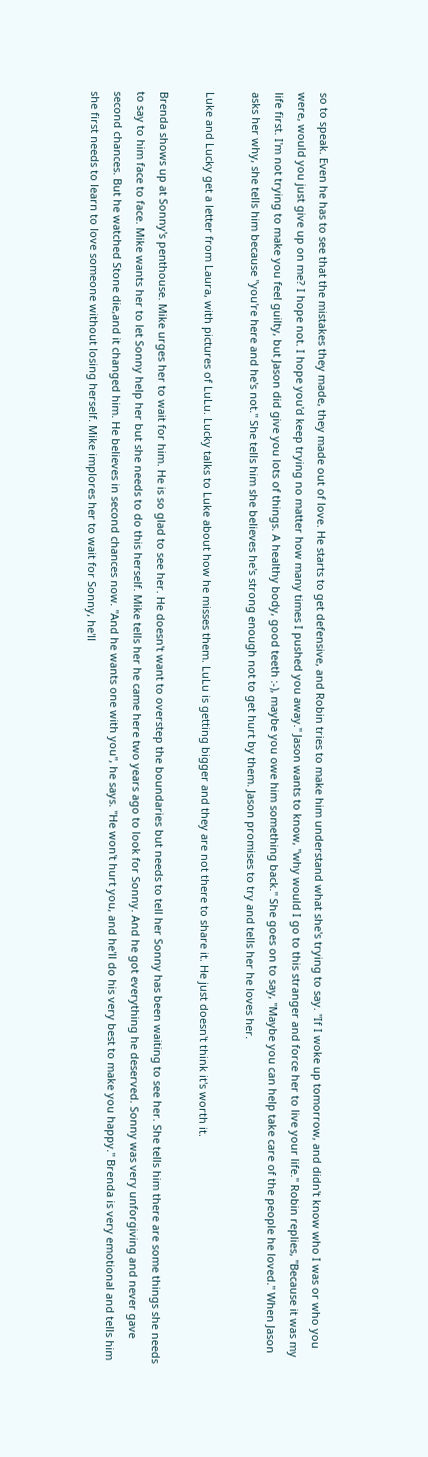so to speak. Even he has to see that the mistakes they made, they made out of love. He starts to get defensive, and Robin tries to make him understand what she's trying to say. "If I woke up tomorrow, and didn't know who I was or who you were, would you just give up on me? I hope not. I hope you'd keep trying no matter how many times I pushed you away." Jason wants to know, "why would I go to this stranger and force her to live your life." Robin replies, "Because it was my life first. I'm not trying to make you feel guilty, but Jason did give you lots of things. A healthy body, good teeth :-), maybe you owe him something back." She goes on to say, "Maybe you can help take care of the people he loved." When Jason asks her why, she tells him because "you're here and he's not." She tells him she believes he's strong enough not to get hurt by them. Jason promises to try and tells her he loves her.

Luke and Lucky get a letter from Laura, with pictures of LuLu. Lucky talks to Luke about how he misses them. LuLu is getting bigger and they are not there to share it. He just doesn't think it's worth it.

Brenda shows up at Sonny's penthouse. Mike urges her to wait for him. He is so glad to see her. He doesn't want to overstep the boundaries but needs to tell her Sonny has been waiting to see her. She tells him there are some things she needs to say to him face to face. Mike wants her to let Sonny help her but she needs to do this herself. Mike tells her he came here two years ago to look for Sonny. And he got everything he deserved. Sonny was very unforgiving and never gave second chances. But he watched Stone die,and it changed him. He believes in second chances now. "And he wants one with you", he says. "He won't hurt you, and he'll do his very best to make you happy." Brenda is very emotional and tells him she first needs to learn to love someone without losing herself. Mike implores her to wait for Sonny, he'll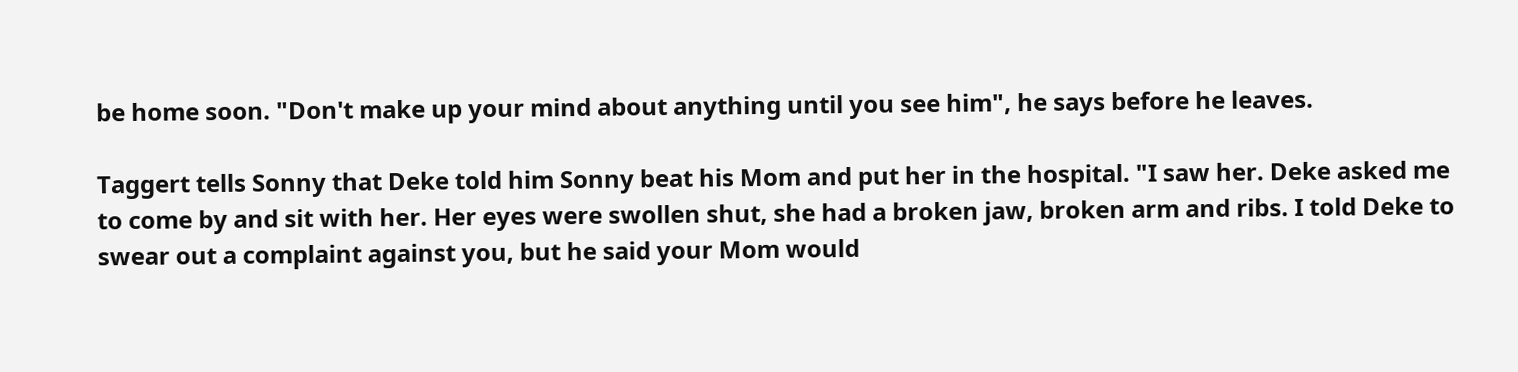be home soon. "Don't make up your mind about anything until you see him", he says before he leaves.

Taggert tells Sonny that Deke told him Sonny beat his Mom and put her in the hospital. "I saw her. Deke asked me to come by and sit with her. Her eyes were swollen shut, she had a broken jaw, broken arm and ribs. I told Deke to swear out a complaint against you, but he said your Mom would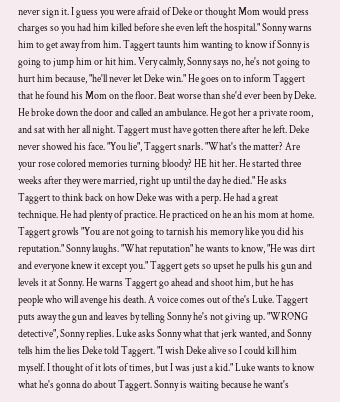never sign it. I guess you were afraid of Deke or thought Mom would press charges so you had him killed before she even left the hospital." Sonny warns him to get away from him. Taggert taunts him wanting to know if Sonny is going to jump him or hit him. Very calmly, Sonny says no, he's not going to hurt him because, "he'll never let Deke win." He goes on to inform Taggert that he found his Mom on the floor. Beat worse than she'd ever been by Deke. He broke down the door and called an ambulance. He got her a private room, and sat with her all night. Taggert must have gotten there after he left. Deke never showed his face. "You lie", Taggert snarls. "What's the matter? Are your rose colored memories turning bloody? HE hit her. He started three weeks after they were married, right up until the day he died." He asks Taggert to think back on how Deke was with a perp. He had a great technique. He had plenty of practice. He practiced on he an his mom at home. Taggert growls "You are not going to tarnish his memory like you did his reputation." Sonny laughs. "What reputation" he wants to know, "He was dirt and everyone knew it except you." Taggert gets so upset he pulls his gun and levels it at Sonny. He warns Taggert go ahead and shoot him, but he has people who will avenge his death. A voice comes out of the's Luke. Taggert puts away the gun and leaves by telling Sonny he's not giving up. "WRONG detective", Sonny replies. Luke asks Sonny what that jerk wanted, and Sonny tells him the lies Deke told Taggert. "I wish Deke alive so I could kill him myself. I thought of it lots of times, but I was just a kid." Luke wants to know what he's gonna do about Taggert. Sonny is waiting because he want's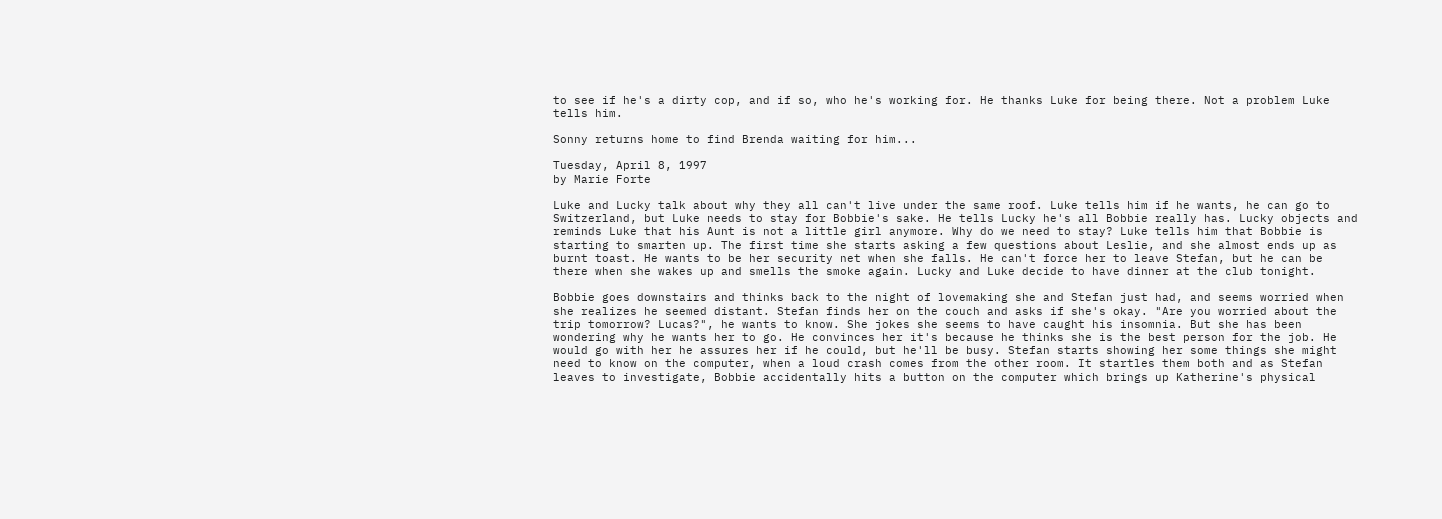to see if he's a dirty cop, and if so, who he's working for. He thanks Luke for being there. Not a problem Luke tells him.

Sonny returns home to find Brenda waiting for him...

Tuesday, April 8, 1997
by Marie Forte

Luke and Lucky talk about why they all can't live under the same roof. Luke tells him if he wants, he can go to Switzerland, but Luke needs to stay for Bobbie's sake. He tells Lucky he's all Bobbie really has. Lucky objects and reminds Luke that his Aunt is not a little girl anymore. Why do we need to stay? Luke tells him that Bobbie is starting to smarten up. The first time she starts asking a few questions about Leslie, and she almost ends up as burnt toast. He wants to be her security net when she falls. He can't force her to leave Stefan, but he can be there when she wakes up and smells the smoke again. Lucky and Luke decide to have dinner at the club tonight.

Bobbie goes downstairs and thinks back to the night of lovemaking she and Stefan just had, and seems worried when she realizes he seemed distant. Stefan finds her on the couch and asks if she's okay. "Are you worried about the trip tomorrow? Lucas?", he wants to know. She jokes she seems to have caught his insomnia. But she has been wondering why he wants her to go. He convinces her it's because he thinks she is the best person for the job. He would go with her he assures her if he could, but he'll be busy. Stefan starts showing her some things she might need to know on the computer, when a loud crash comes from the other room. It startles them both and as Stefan leaves to investigate, Bobbie accidentally hits a button on the computer which brings up Katherine's physical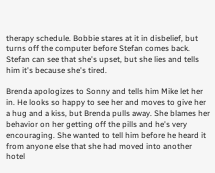therapy schedule. Bobbie stares at it in disbelief, but turns off the computer before Stefan comes back. Stefan can see that she's upset, but she lies and tells him it's because she's tired.

Brenda apologizes to Sonny and tells him Mike let her in. He looks so happy to see her and moves to give her a hug and a kiss, but Brenda pulls away. She blames her behavior on her getting off the pills and he's very encouraging. She wanted to tell him before he heard it from anyone else that she had moved into another hotel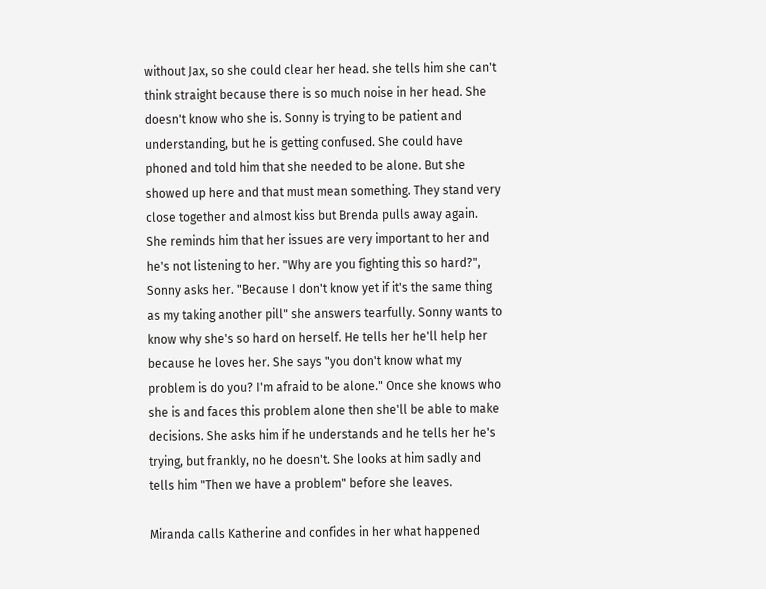without Jax, so she could clear her head. she tells him she can't think straight because there is so much noise in her head. She doesn't know who she is. Sonny is trying to be patient and understanding, but he is getting confused. She could have phoned and told him that she needed to be alone. But she showed up here and that must mean something. They stand very close together and almost kiss but Brenda pulls away again. She reminds him that her issues are very important to her and he's not listening to her. "Why are you fighting this so hard?", Sonny asks her. "Because I don't know yet if it's the same thing as my taking another pill" she answers tearfully. Sonny wants to know why she's so hard on herself. He tells her he'll help her because he loves her. She says "you don't know what my problem is do you? I'm afraid to be alone." Once she knows who she is and faces this problem alone then she'll be able to make decisions. She asks him if he understands and he tells her he's trying, but frankly, no he doesn't. She looks at him sadly and tells him "Then we have a problem" before she leaves.

Miranda calls Katherine and confides in her what happened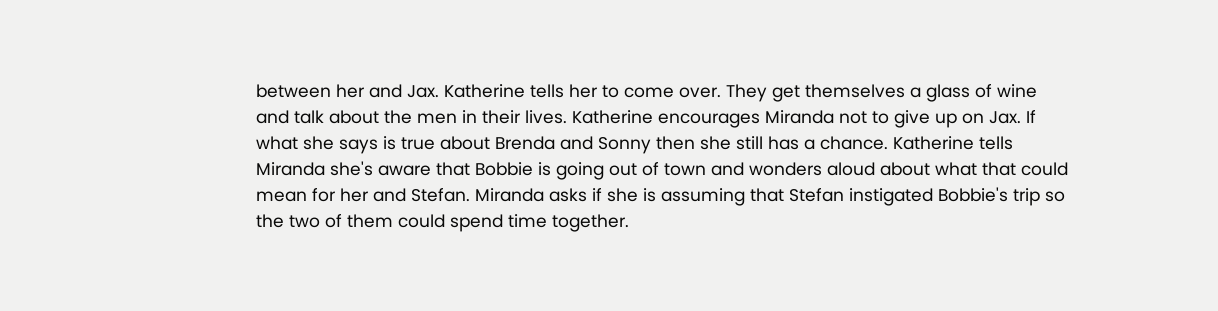between her and Jax. Katherine tells her to come over. They get themselves a glass of wine and talk about the men in their lives. Katherine encourages Miranda not to give up on Jax. If what she says is true about Brenda and Sonny then she still has a chance. Katherine tells Miranda she's aware that Bobbie is going out of town and wonders aloud about what that could mean for her and Stefan. Miranda asks if she is assuming that Stefan instigated Bobbie's trip so the two of them could spend time together.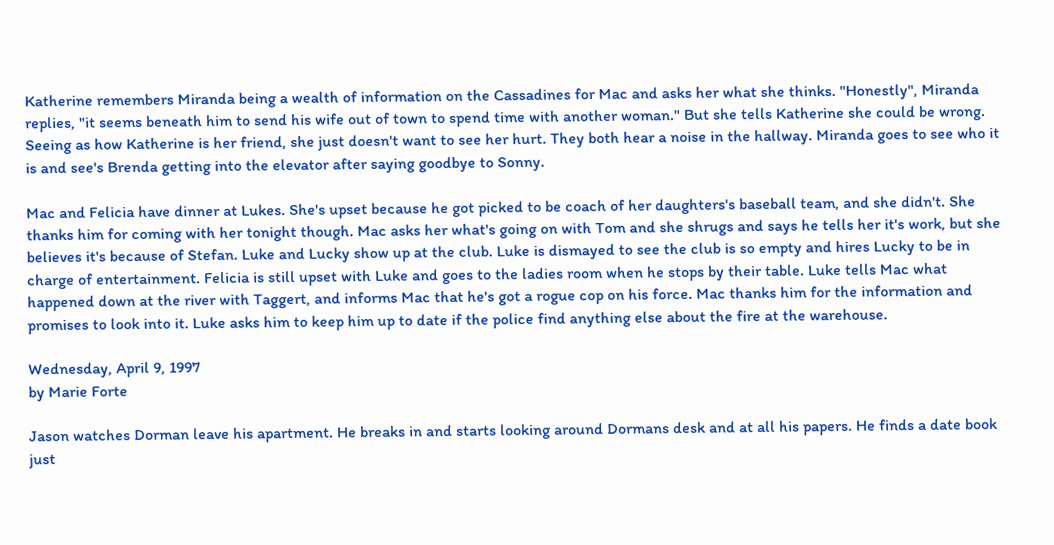Katherine remembers Miranda being a wealth of information on the Cassadines for Mac and asks her what she thinks. "Honestly", Miranda replies, "it seems beneath him to send his wife out of town to spend time with another woman." But she tells Katherine she could be wrong. Seeing as how Katherine is her friend, she just doesn't want to see her hurt. They both hear a noise in the hallway. Miranda goes to see who it is and see's Brenda getting into the elevator after saying goodbye to Sonny.

Mac and Felicia have dinner at Lukes. She's upset because he got picked to be coach of her daughters's baseball team, and she didn't. She thanks him for coming with her tonight though. Mac asks her what's going on with Tom and she shrugs and says he tells her it's work, but she believes it's because of Stefan. Luke and Lucky show up at the club. Luke is dismayed to see the club is so empty and hires Lucky to be in charge of entertainment. Felicia is still upset with Luke and goes to the ladies room when he stops by their table. Luke tells Mac what happened down at the river with Taggert, and informs Mac that he's got a rogue cop on his force. Mac thanks him for the information and promises to look into it. Luke asks him to keep him up to date if the police find anything else about the fire at the warehouse.

Wednesday, April 9, 1997
by Marie Forte

Jason watches Dorman leave his apartment. He breaks in and starts looking around Dormans desk and at all his papers. He finds a date book just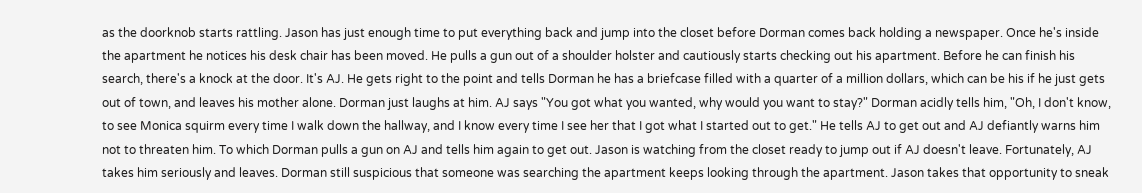as the doorknob starts rattling. Jason has just enough time to put everything back and jump into the closet before Dorman comes back holding a newspaper. Once he's inside the apartment he notices his desk chair has been moved. He pulls a gun out of a shoulder holster and cautiously starts checking out his apartment. Before he can finish his search, there's a knock at the door. It's AJ. He gets right to the point and tells Dorman he has a briefcase filled with a quarter of a million dollars, which can be his if he just gets out of town, and leaves his mother alone. Dorman just laughs at him. AJ says "You got what you wanted, why would you want to stay?" Dorman acidly tells him, "Oh, I don't know, to see Monica squirm every time I walk down the hallway, and I know every time I see her that I got what I started out to get." He tells AJ to get out and AJ defiantly warns him not to threaten him. To which Dorman pulls a gun on AJ and tells him again to get out. Jason is watching from the closet ready to jump out if AJ doesn't leave. Fortunately, AJ takes him seriously and leaves. Dorman still suspicious that someone was searching the apartment keeps looking through the apartment. Jason takes that opportunity to sneak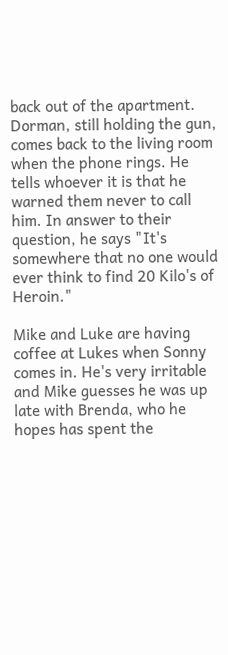back out of the apartment. Dorman, still holding the gun, comes back to the living room when the phone rings. He tells whoever it is that he warned them never to call him. In answer to their question, he says "It's somewhere that no one would ever think to find 20 Kilo's of Heroin."

Mike and Luke are having coffee at Lukes when Sonny comes in. He's very irritable and Mike guesses he was up late with Brenda, who he hopes has spent the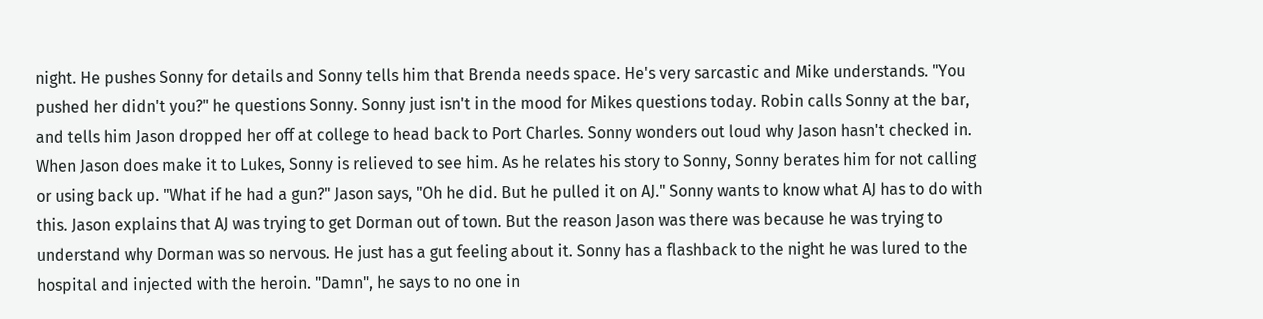night. He pushes Sonny for details and Sonny tells him that Brenda needs space. He's very sarcastic and Mike understands. "You pushed her didn't you?" he questions Sonny. Sonny just isn't in the mood for Mikes questions today. Robin calls Sonny at the bar, and tells him Jason dropped her off at college to head back to Port Charles. Sonny wonders out loud why Jason hasn't checked in. When Jason does make it to Lukes, Sonny is relieved to see him. As he relates his story to Sonny, Sonny berates him for not calling or using back up. "What if he had a gun?" Jason says, "Oh he did. But he pulled it on AJ." Sonny wants to know what AJ has to do with this. Jason explains that AJ was trying to get Dorman out of town. But the reason Jason was there was because he was trying to understand why Dorman was so nervous. He just has a gut feeling about it. Sonny has a flashback to the night he was lured to the hospital and injected with the heroin. "Damn", he says to no one in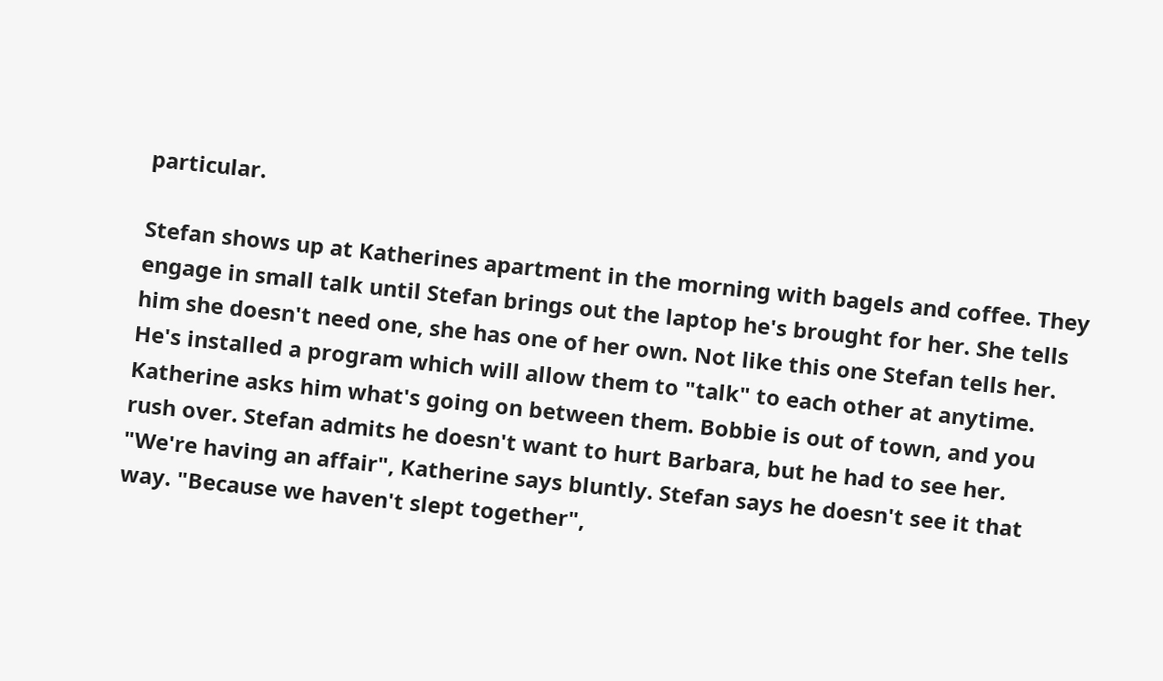particular.

Stefan shows up at Katherines apartment in the morning with bagels and coffee. They engage in small talk until Stefan brings out the laptop he's brought for her. She tells him she doesn't need one, she has one of her own. Not like this one Stefan tells her. He's installed a program which will allow them to "talk" to each other at anytime. Katherine asks him what's going on between them. Bobbie is out of town, and you rush over. Stefan admits he doesn't want to hurt Barbara, but he had to see her. "We're having an affair", Katherine says bluntly. Stefan says he doesn't see it that way. "Because we haven't slept together",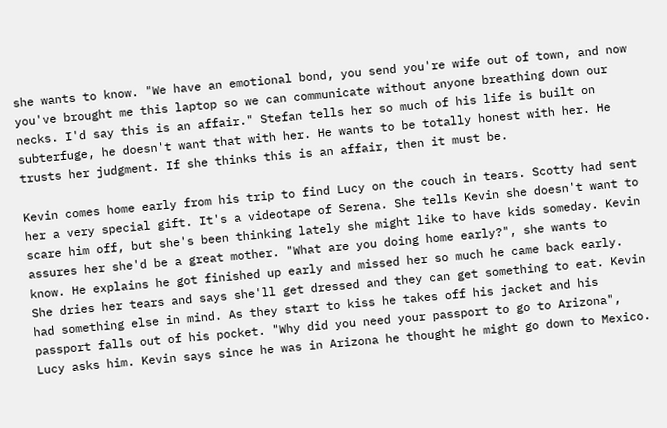she wants to know. "We have an emotional bond, you send you're wife out of town, and now you've brought me this laptop so we can communicate without anyone breathing down our necks. I'd say this is an affair." Stefan tells her so much of his life is built on subterfuge, he doesn't want that with her. He wants to be totally honest with her. He trusts her judgment. If she thinks this is an affair, then it must be.

Kevin comes home early from his trip to find Lucy on the couch in tears. Scotty had sent her a very special gift. It's a videotape of Serena. She tells Kevin she doesn't want to scare him off, but she's been thinking lately she might like to have kids someday. Kevin assures her she'd be a great mother. "What are you doing home early?", she wants to know. He explains he got finished up early and missed her so much he came back early. She dries her tears and says she'll get dressed and they can get something to eat. Kevin had something else in mind. As they start to kiss he takes off his jacket and his passport falls out of his pocket. "Why did you need your passport to go to Arizona", Lucy asks him. Kevin says since he was in Arizona he thought he might go down to Mexico.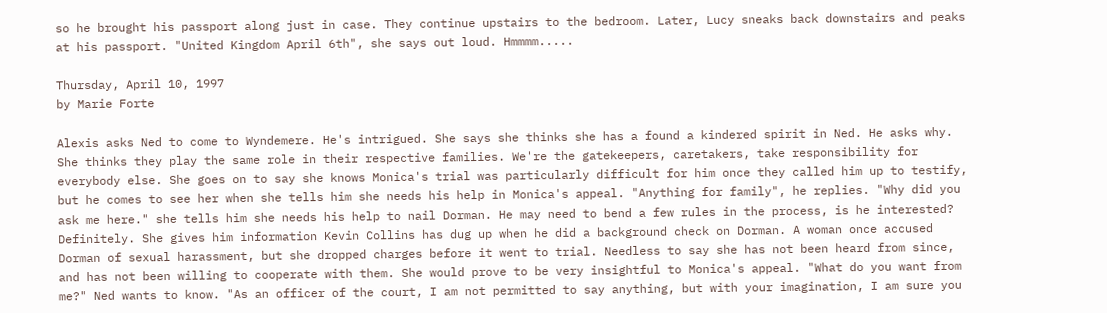so he brought his passport along just in case. They continue upstairs to the bedroom. Later, Lucy sneaks back downstairs and peaks at his passport. "United Kingdom April 6th", she says out loud. Hmmmm.....

Thursday, April 10, 1997
by Marie Forte

Alexis asks Ned to come to Wyndemere. He's intrigued. She says she thinks she has a found a kindered spirit in Ned. He asks why. She thinks they play the same role in their respective families. We're the gatekeepers, caretakers, take responsibility for everybody else. She goes on to say she knows Monica's trial was particularly difficult for him once they called him up to testify, but he comes to see her when she tells him she needs his help in Monica's appeal. "Anything for family", he replies. "Why did you ask me here." she tells him she needs his help to nail Dorman. He may need to bend a few rules in the process, is he interested? Definitely. She gives him information Kevin Collins has dug up when he did a background check on Dorman. A woman once accused Dorman of sexual harassment, but she dropped charges before it went to trial. Needless to say she has not been heard from since, and has not been willing to cooperate with them. She would prove to be very insightful to Monica's appeal. "What do you want from me?" Ned wants to know. "As an officer of the court, I am not permitted to say anything, but with your imagination, I am sure you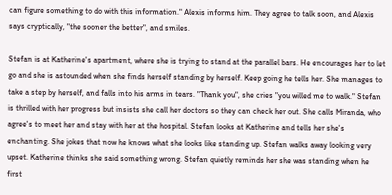can figure something to do with this information." Alexis informs him. They agree to talk soon, and Alexis says cryptically, "the sooner the better", and smiles.

Stefan is at Katherine's apartment, where she is trying to stand at the parallel bars. He encourages her to let go and she is astounded when she finds herself standing by herself. Keep going he tells her. She manages to take a step by herself, and falls into his arms in tears. "Thank you", she cries "you willed me to walk." Stefan is thrilled with her progress but insists she call her doctors so they can check her out. She calls Miranda, who agree's to meet her and stay with her at the hospital. Stefan looks at Katherine and tells her she's enchanting. She jokes that now he knows what she looks like standing up. Stefan walks away looking very upset. Katherine thinks she said something wrong. Stefan quietly reminds her she was standing when he first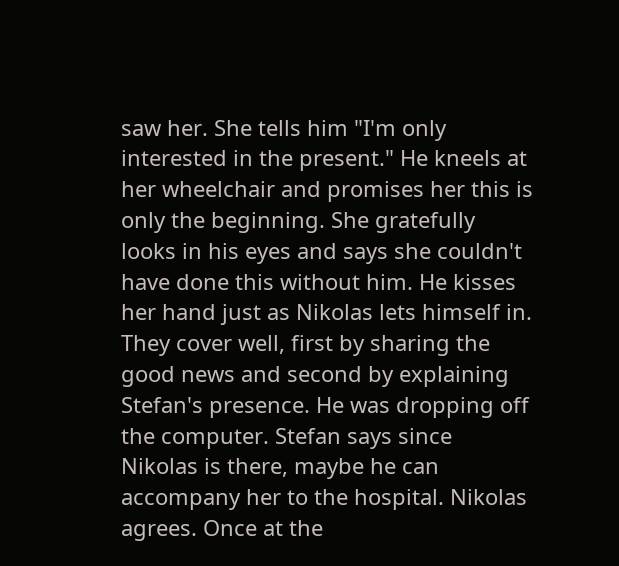saw her. She tells him "I'm only interested in the present." He kneels at her wheelchair and promises her this is only the beginning. She gratefully looks in his eyes and says she couldn't have done this without him. He kisses her hand just as Nikolas lets himself in. They cover well, first by sharing the good news and second by explaining Stefan's presence. He was dropping off the computer. Stefan says since Nikolas is there, maybe he can accompany her to the hospital. Nikolas agrees. Once at the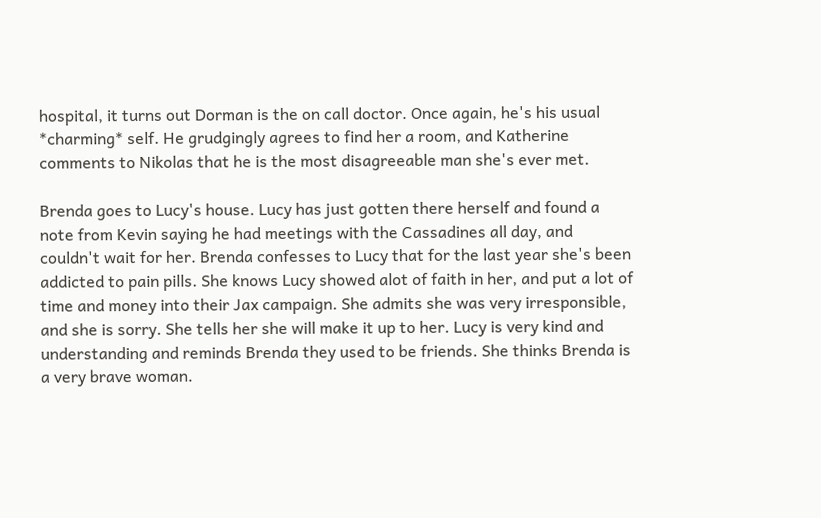hospital, it turns out Dorman is the on call doctor. Once again, he's his usual *charming* self. He grudgingly agrees to find her a room, and Katherine comments to Nikolas that he is the most disagreeable man she's ever met.

Brenda goes to Lucy's house. Lucy has just gotten there herself and found a note from Kevin saying he had meetings with the Cassadines all day, and couldn't wait for her. Brenda confesses to Lucy that for the last year she's been addicted to pain pills. She knows Lucy showed alot of faith in her, and put a lot of time and money into their Jax campaign. She admits she was very irresponsible, and she is sorry. She tells her she will make it up to her. Lucy is very kind and understanding and reminds Brenda they used to be friends. She thinks Brenda is a very brave woman.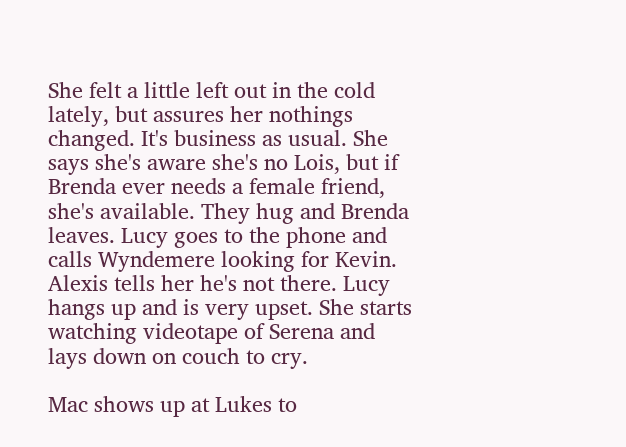She felt a little left out in the cold lately, but assures her nothings changed. It's business as usual. She says she's aware she's no Lois, but if Brenda ever needs a female friend, she's available. They hug and Brenda leaves. Lucy goes to the phone and calls Wyndemere looking for Kevin. Alexis tells her he's not there. Lucy hangs up and is very upset. She starts watching videotape of Serena and lays down on couch to cry.

Mac shows up at Lukes to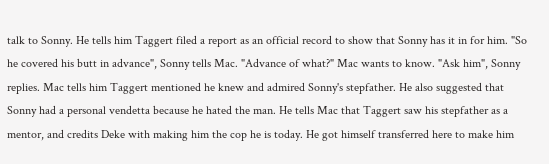talk to Sonny. He tells him Taggert filed a report as an official record to show that Sonny has it in for him. "So he covered his butt in advance", Sonny tells Mac. "Advance of what?" Mac wants to know. "Ask him", Sonny replies. Mac tells him Taggert mentioned he knew and admired Sonny's stepfather. He also suggested that Sonny had a personal vendetta because he hated the man. He tells Mac that Taggert saw his stepfather as a mentor, and credits Deke with making him the cop he is today. He got himself transferred here to make him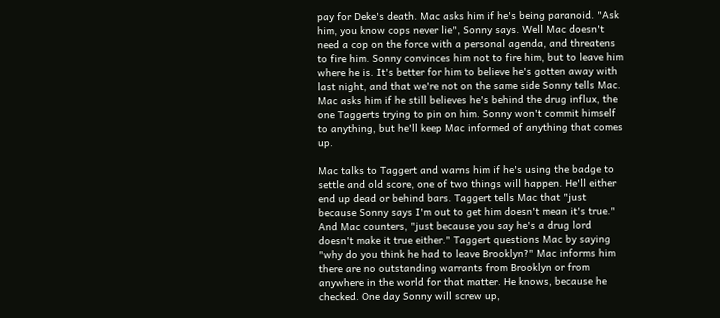pay for Deke's death. Mac asks him if he's being paranoid. "Ask him, you know cops never lie", Sonny says. Well Mac doesn't need a cop on the force with a personal agenda, and threatens to fire him. Sonny convinces him not to fire him, but to leave him where he is. It's better for him to believe he's gotten away with last night, and that we're not on the same side Sonny tells Mac. Mac asks him if he still believes he's behind the drug influx, the one Taggerts trying to pin on him. Sonny won't commit himself to anything, but he'll keep Mac informed of anything that comes up.

Mac talks to Taggert and warns him if he's using the badge to settle and old score, one of two things will happen. He'll either end up dead or behind bars. Taggert tells Mac that "just because Sonny says I'm out to get him doesn't mean it's true." And Mac counters, "just because you say he's a drug lord doesn't make it true either." Taggert questions Mac by saying "why do you think he had to leave Brooklyn?" Mac informs him there are no outstanding warrants from Brooklyn or from anywhere in the world for that matter. He knows, because he checked. One day Sonny will screw up,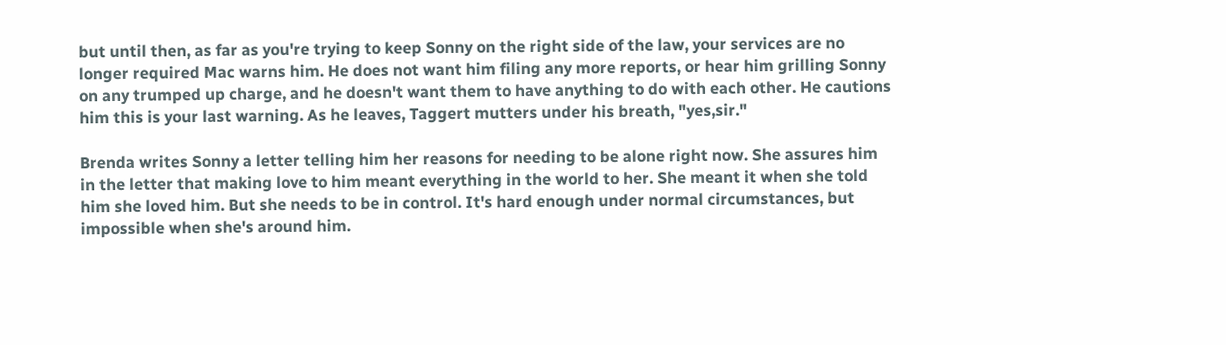but until then, as far as you're trying to keep Sonny on the right side of the law, your services are no longer required Mac warns him. He does not want him filing any more reports, or hear him grilling Sonny on any trumped up charge, and he doesn't want them to have anything to do with each other. He cautions him this is your last warning. As he leaves, Taggert mutters under his breath, "yes,sir."

Brenda writes Sonny a letter telling him her reasons for needing to be alone right now. She assures him in the letter that making love to him meant everything in the world to her. She meant it when she told him she loved him. But she needs to be in control. It's hard enough under normal circumstances, but impossible when she's around him.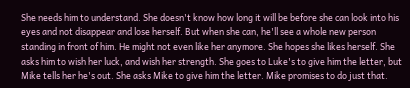She needs him to understand. She doesn't know how long it will be before she can look into his eyes and not disappear and lose herself. But when she can, he'll see a whole new person standing in front of him. He might not even like her anymore. She hopes she likes herself. She asks him to wish her luck, and wish her strength. She goes to Luke's to give him the letter, but Mike tells her he's out. She asks Mike to give him the letter. Mike promises to do just that.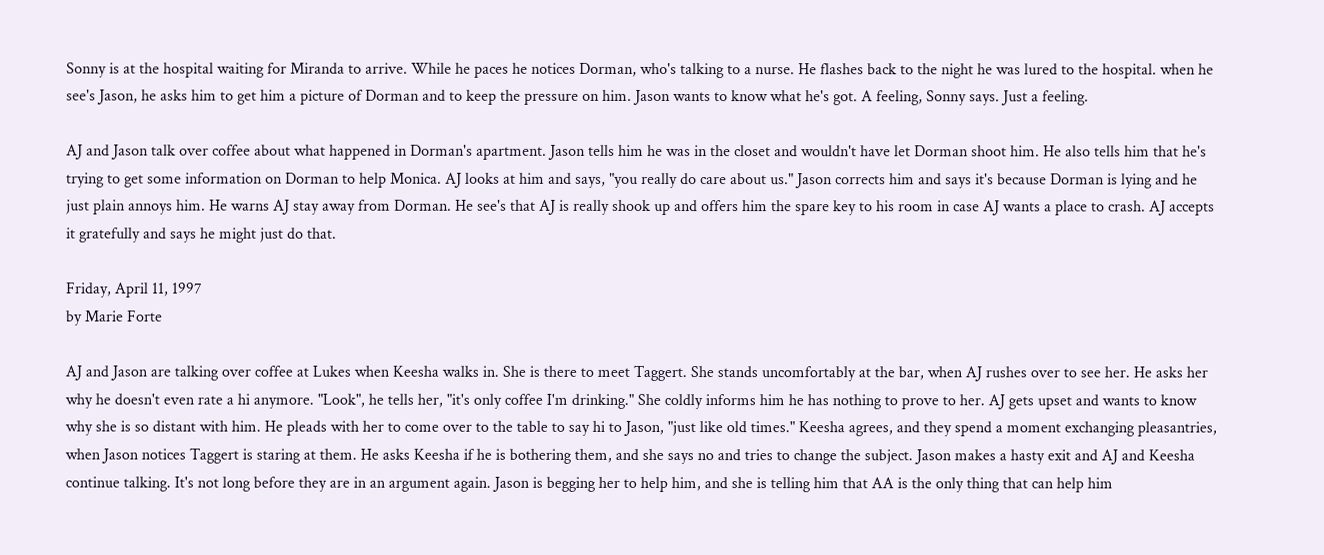Sonny is at the hospital waiting for Miranda to arrive. While he paces he notices Dorman, who's talking to a nurse. He flashes back to the night he was lured to the hospital. when he see's Jason, he asks him to get him a picture of Dorman and to keep the pressure on him. Jason wants to know what he's got. A feeling, Sonny says. Just a feeling.

AJ and Jason talk over coffee about what happened in Dorman's apartment. Jason tells him he was in the closet and wouldn't have let Dorman shoot him. He also tells him that he's trying to get some information on Dorman to help Monica. AJ looks at him and says, "you really do care about us." Jason corrects him and says it's because Dorman is lying and he just plain annoys him. He warns AJ stay away from Dorman. He see's that AJ is really shook up and offers him the spare key to his room in case AJ wants a place to crash. AJ accepts it gratefully and says he might just do that.

Friday, April 11, 1997
by Marie Forte

AJ and Jason are talking over coffee at Lukes when Keesha walks in. She is there to meet Taggert. She stands uncomfortably at the bar, when AJ rushes over to see her. He asks her why he doesn't even rate a hi anymore. "Look", he tells her, "it's only coffee I'm drinking." She coldly informs him he has nothing to prove to her. AJ gets upset and wants to know why she is so distant with him. He pleads with her to come over to the table to say hi to Jason, "just like old times." Keesha agrees, and they spend a moment exchanging pleasantries, when Jason notices Taggert is staring at them. He asks Keesha if he is bothering them, and she says no and tries to change the subject. Jason makes a hasty exit and AJ and Keesha continue talking. It's not long before they are in an argument again. Jason is begging her to help him, and she is telling him that AA is the only thing that can help him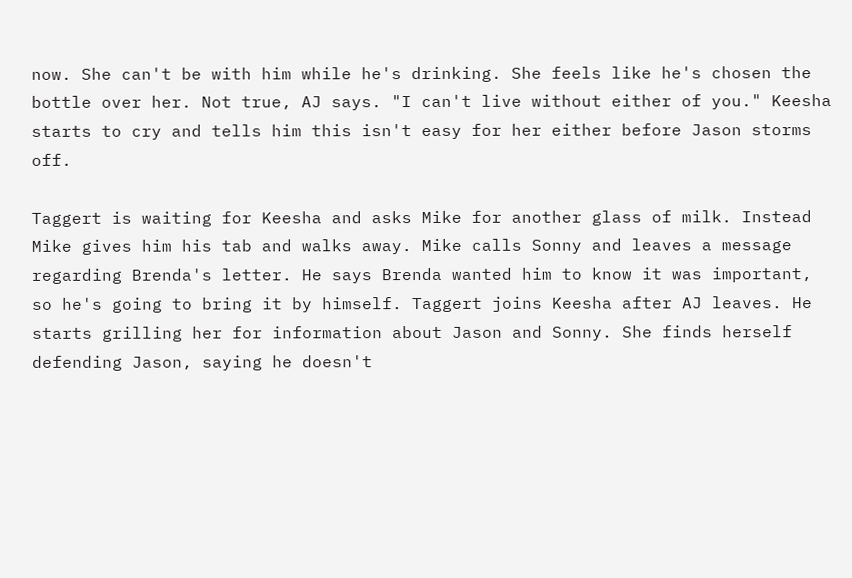now. She can't be with him while he's drinking. She feels like he's chosen the bottle over her. Not true, AJ says. "I can't live without either of you." Keesha starts to cry and tells him this isn't easy for her either before Jason storms off.

Taggert is waiting for Keesha and asks Mike for another glass of milk. Instead Mike gives him his tab and walks away. Mike calls Sonny and leaves a message regarding Brenda's letter. He says Brenda wanted him to know it was important, so he's going to bring it by himself. Taggert joins Keesha after AJ leaves. He starts grilling her for information about Jason and Sonny. She finds herself defending Jason, saying he doesn't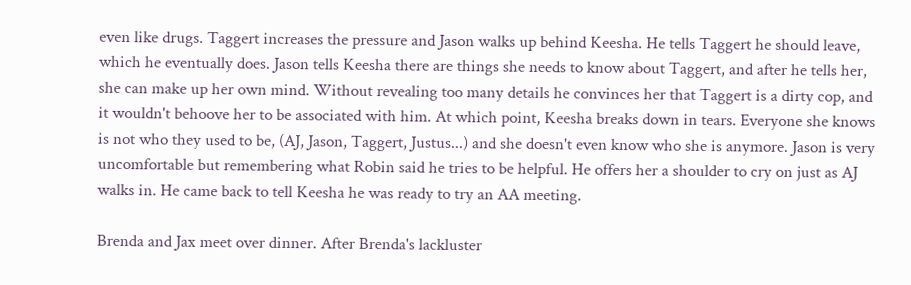even like drugs. Taggert increases the pressure and Jason walks up behind Keesha. He tells Taggert he should leave, which he eventually does. Jason tells Keesha there are things she needs to know about Taggert, and after he tells her, she can make up her own mind. Without revealing too many details he convinces her that Taggert is a dirty cop, and it wouldn't behoove her to be associated with him. At which point, Keesha breaks down in tears. Everyone she knows is not who they used to be, (AJ, Jason, Taggert, Justus...) and she doesn't even know who she is anymore. Jason is very uncomfortable but remembering what Robin said he tries to be helpful. He offers her a shoulder to cry on just as AJ walks in. He came back to tell Keesha he was ready to try an AA meeting.

Brenda and Jax meet over dinner. After Brenda's lackluster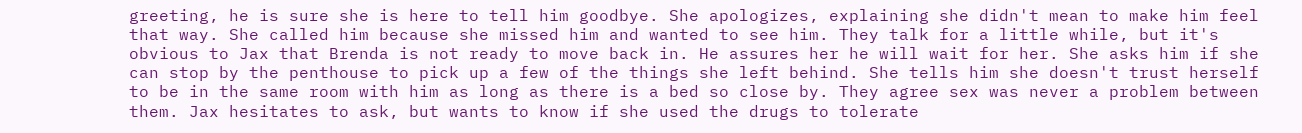greeting, he is sure she is here to tell him goodbye. She apologizes, explaining she didn't mean to make him feel that way. She called him because she missed him and wanted to see him. They talk for a little while, but it's obvious to Jax that Brenda is not ready to move back in. He assures her he will wait for her. She asks him if she can stop by the penthouse to pick up a few of the things she left behind. She tells him she doesn't trust herself to be in the same room with him as long as there is a bed so close by. They agree sex was never a problem between them. Jax hesitates to ask, but wants to know if she used the drugs to tolerate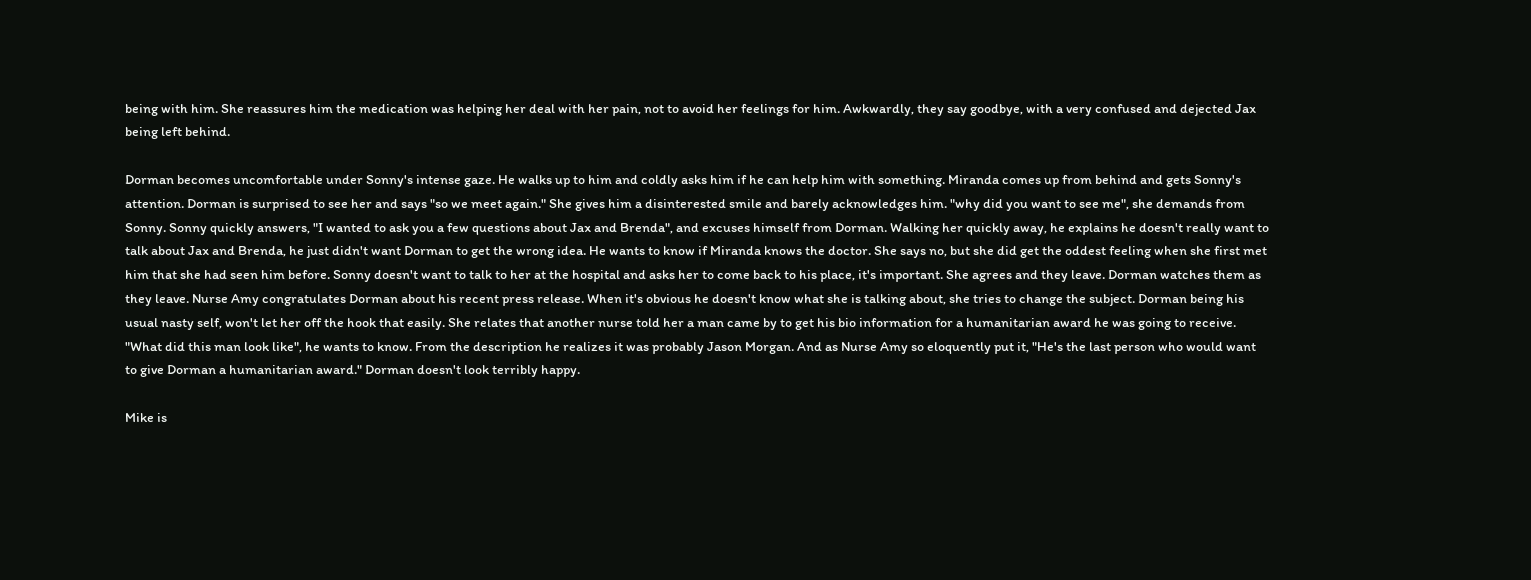being with him. She reassures him the medication was helping her deal with her pain, not to avoid her feelings for him. Awkwardly, they say goodbye, with a very confused and dejected Jax being left behind.

Dorman becomes uncomfortable under Sonny's intense gaze. He walks up to him and coldly asks him if he can help him with something. Miranda comes up from behind and gets Sonny's attention. Dorman is surprised to see her and says "so we meet again." She gives him a disinterested smile and barely acknowledges him. "why did you want to see me", she demands from Sonny. Sonny quickly answers, "I wanted to ask you a few questions about Jax and Brenda", and excuses himself from Dorman. Walking her quickly away, he explains he doesn't really want to talk about Jax and Brenda, he just didn't want Dorman to get the wrong idea. He wants to know if Miranda knows the doctor. She says no, but she did get the oddest feeling when she first met him that she had seen him before. Sonny doesn't want to talk to her at the hospital and asks her to come back to his place, it's important. She agrees and they leave. Dorman watches them as they leave. Nurse Amy congratulates Dorman about his recent press release. When it's obvious he doesn't know what she is talking about, she tries to change the subject. Dorman being his usual nasty self, won't let her off the hook that easily. She relates that another nurse told her a man came by to get his bio information for a humanitarian award he was going to receive. "What did this man look like", he wants to know. From the description he realizes it was probably Jason Morgan. And as Nurse Amy so eloquently put it, "He's the last person who would want to give Dorman a humanitarian award." Dorman doesn't look terribly happy.

Mike is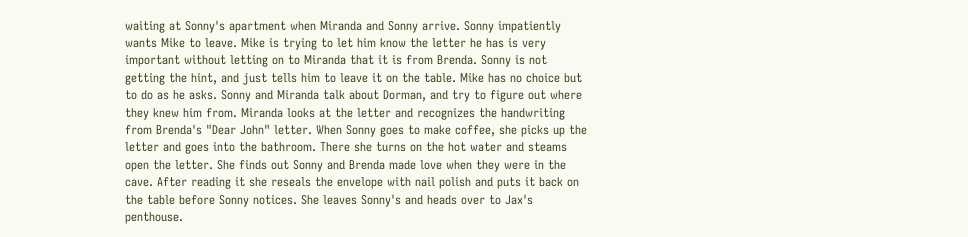waiting at Sonny's apartment when Miranda and Sonny arrive. Sonny impatiently wants Mike to leave. Mike is trying to let him know the letter he has is very important without letting on to Miranda that it is from Brenda. Sonny is not getting the hint, and just tells him to leave it on the table. Mike has no choice but to do as he asks. Sonny and Miranda talk about Dorman, and try to figure out where they knew him from. Miranda looks at the letter and recognizes the handwriting from Brenda's "Dear John" letter. When Sonny goes to make coffee, she picks up the letter and goes into the bathroom. There she turns on the hot water and steams open the letter. She finds out Sonny and Brenda made love when they were in the cave. After reading it she reseals the envelope with nail polish and puts it back on the table before Sonny notices. She leaves Sonny's and heads over to Jax's penthouse.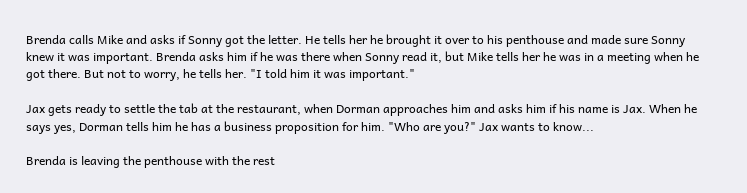Brenda calls Mike and asks if Sonny got the letter. He tells her he brought it over to his penthouse and made sure Sonny knew it was important. Brenda asks him if he was there when Sonny read it, but Mike tells her he was in a meeting when he got there. But not to worry, he tells her. "I told him it was important."

Jax gets ready to settle the tab at the restaurant, when Dorman approaches him and asks him if his name is Jax. When he says yes, Dorman tells him he has a business proposition for him. "Who are you?" Jax wants to know...

Brenda is leaving the penthouse with the rest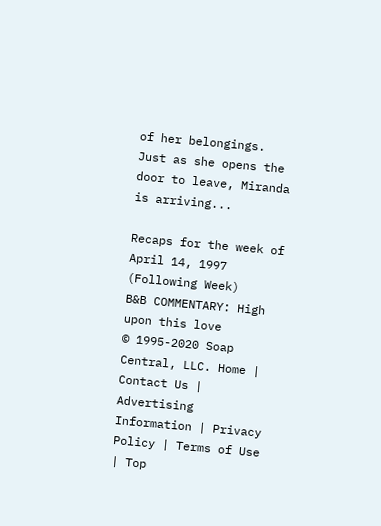of her belongings. Just as she opens the door to leave, Miranda is arriving...

Recaps for the week of April 14, 1997 (Following Week)
B&B COMMENTARY: High upon this love
© 1995-2020 Soap Central, LLC. Home | Contact Us | Advertising Information | Privacy Policy | Terms of Use | Top